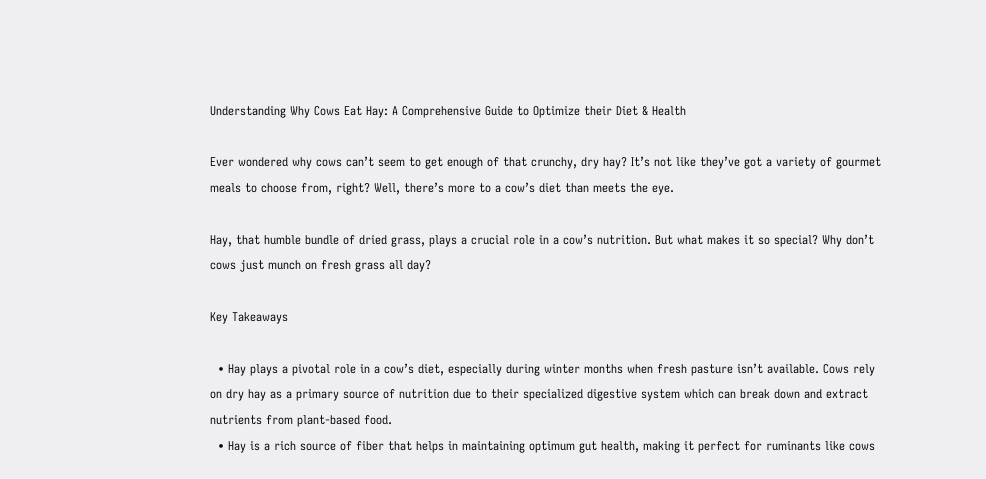Understanding Why Cows Eat Hay: A Comprehensive Guide to Optimize their Diet & Health

Ever wondered why cows can’t seem to get enough of that crunchy, dry hay? It’s not like they’ve got a variety of gourmet meals to choose from, right? Well, there’s more to a cow’s diet than meets the eye.

Hay, that humble bundle of dried grass, plays a crucial role in a cow’s nutrition. But what makes it so special? Why don’t cows just munch on fresh grass all day?

Key Takeaways

  • Hay plays a pivotal role in a cow’s diet, especially during winter months when fresh pasture isn’t available. Cows rely on dry hay as a primary source of nutrition due to their specialized digestive system which can break down and extract nutrients from plant-based food.
  • Hay is a rich source of fiber that helps in maintaining optimum gut health, making it perfect for ruminants like cows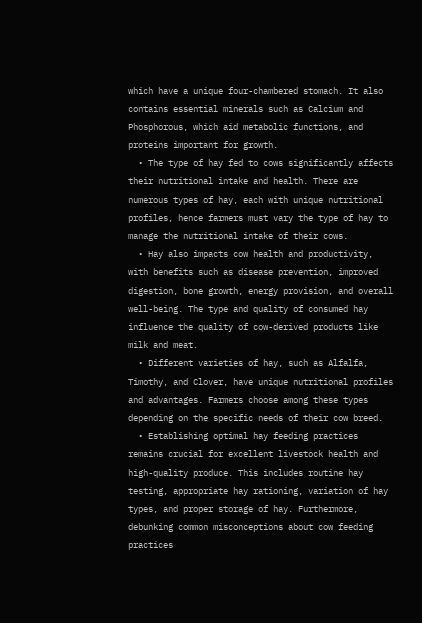which have a unique four-chambered stomach. It also contains essential minerals such as Calcium and Phosphorous, which aid metabolic functions, and proteins important for growth.
  • The type of hay fed to cows significantly affects their nutritional intake and health. There are numerous types of hay, each with unique nutritional profiles, hence farmers must vary the type of hay to manage the nutritional intake of their cows.
  • Hay also impacts cow health and productivity, with benefits such as disease prevention, improved digestion, bone growth, energy provision, and overall well-being. The type and quality of consumed hay influence the quality of cow-derived products like milk and meat.
  • Different varieties of hay, such as Alfalfa, Timothy, and Clover, have unique nutritional profiles and advantages. Farmers choose among these types depending on the specific needs of their cow breed.
  • Establishing optimal hay feeding practices remains crucial for excellent livestock health and high-quality produce. This includes routine hay testing, appropriate hay rationing, variation of hay types, and proper storage of hay. Furthermore, debunking common misconceptions about cow feeding practices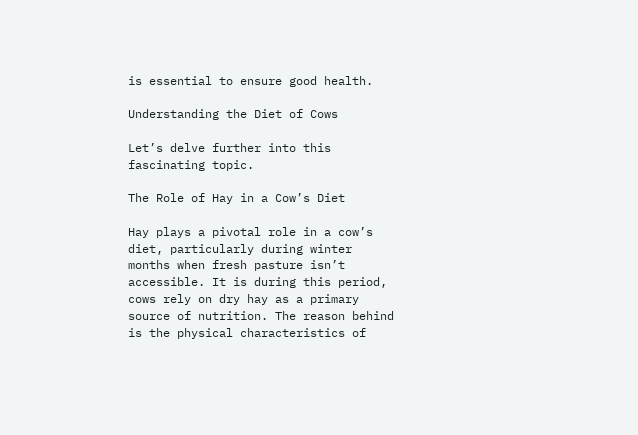is essential to ensure good health.

Understanding the Diet of Cows

Let’s delve further into this fascinating topic.

The Role of Hay in a Cow’s Diet

Hay plays a pivotal role in a cow’s diet, particularly during winter months when fresh pasture isn’t accessible. It is during this period, cows rely on dry hay as a primary source of nutrition. The reason behind is the physical characteristics of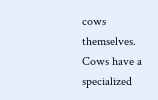cows themselves. Cows have a specialized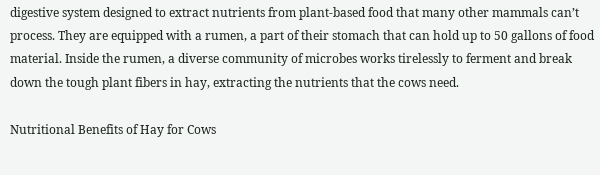digestive system designed to extract nutrients from plant-based food that many other mammals can’t process. They are equipped with a rumen, a part of their stomach that can hold up to 50 gallons of food material. Inside the rumen, a diverse community of microbes works tirelessly to ferment and break down the tough plant fibers in hay, extracting the nutrients that the cows need.

Nutritional Benefits of Hay for Cows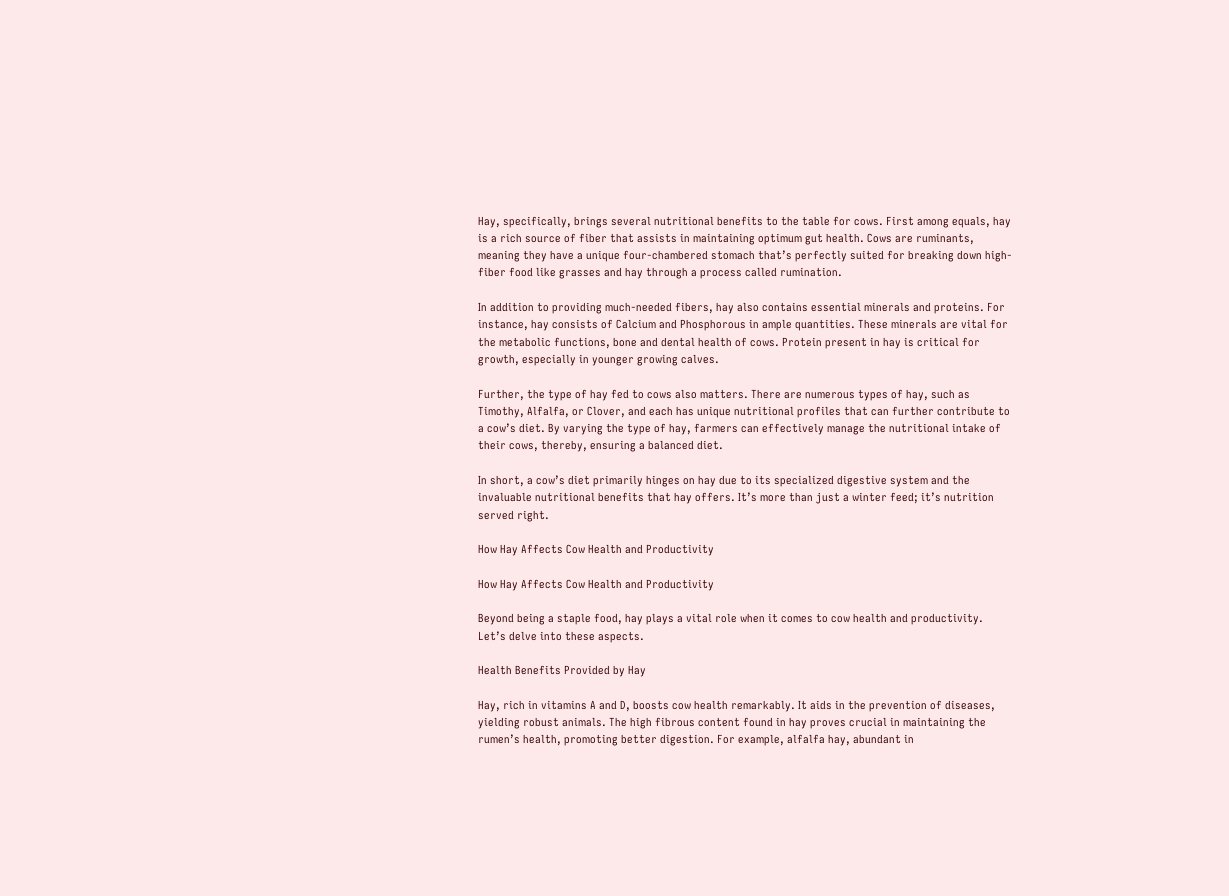Hay, specifically, brings several nutritional benefits to the table for cows. First among equals, hay is a rich source of fiber that assists in maintaining optimum gut health. Cows are ruminants, meaning they have a unique four-chambered stomach that’s perfectly suited for breaking down high-fiber food like grasses and hay through a process called rumination.

In addition to providing much-needed fibers, hay also contains essential minerals and proteins. For instance, hay consists of Calcium and Phosphorous in ample quantities. These minerals are vital for the metabolic functions, bone and dental health of cows. Protein present in hay is critical for growth, especially in younger growing calves.

Further, the type of hay fed to cows also matters. There are numerous types of hay, such as Timothy, Alfalfa, or Clover, and each has unique nutritional profiles that can further contribute to a cow’s diet. By varying the type of hay, farmers can effectively manage the nutritional intake of their cows, thereby, ensuring a balanced diet.

In short, a cow’s diet primarily hinges on hay due to its specialized digestive system and the invaluable nutritional benefits that hay offers. It’s more than just a winter feed; it’s nutrition served right.

How Hay Affects Cow Health and Productivity

How Hay Affects Cow Health and Productivity

Beyond being a staple food, hay plays a vital role when it comes to cow health and productivity. Let’s delve into these aspects.

Health Benefits Provided by Hay

Hay, rich in vitamins A and D, boosts cow health remarkably. It aids in the prevention of diseases, yielding robust animals. The high fibrous content found in hay proves crucial in maintaining the rumen’s health, promoting better digestion. For example, alfalfa hay, abundant in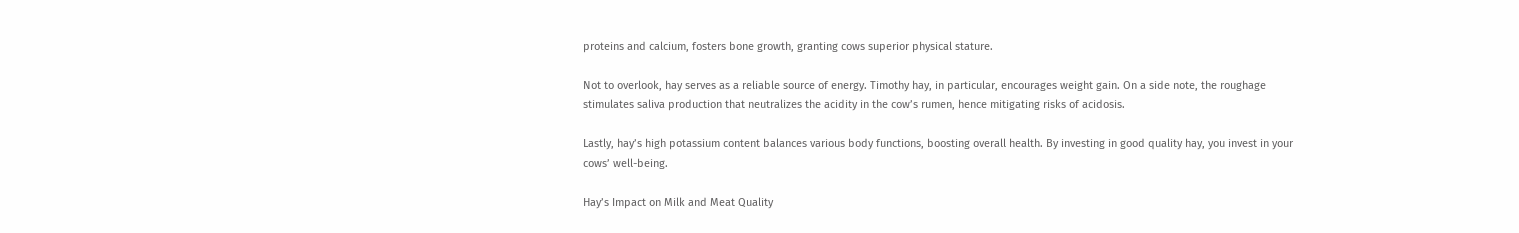proteins and calcium, fosters bone growth, granting cows superior physical stature.

Not to overlook, hay serves as a reliable source of energy. Timothy hay, in particular, encourages weight gain. On a side note, the roughage stimulates saliva production that neutralizes the acidity in the cow’s rumen, hence mitigating risks of acidosis.

Lastly, hay’s high potassium content balances various body functions, boosting overall health. By investing in good quality hay, you invest in your cows’ well-being.

Hay’s Impact on Milk and Meat Quality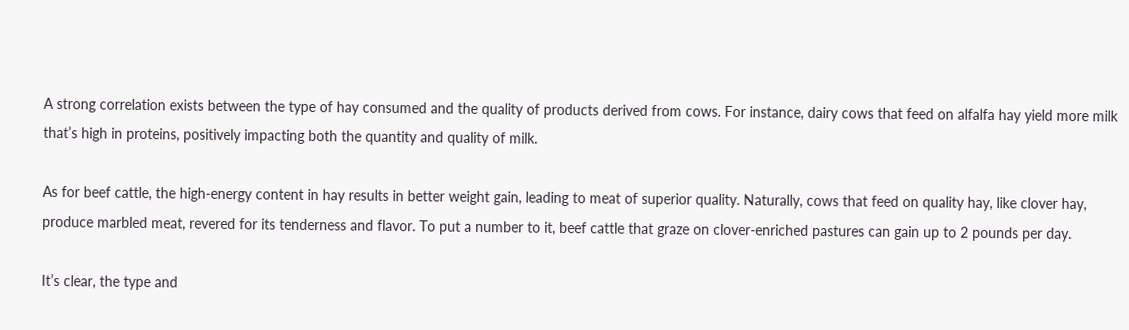A strong correlation exists between the type of hay consumed and the quality of products derived from cows. For instance, dairy cows that feed on alfalfa hay yield more milk that’s high in proteins, positively impacting both the quantity and quality of milk.

As for beef cattle, the high-energy content in hay results in better weight gain, leading to meat of superior quality. Naturally, cows that feed on quality hay, like clover hay, produce marbled meat, revered for its tenderness and flavor. To put a number to it, beef cattle that graze on clover-enriched pastures can gain up to 2 pounds per day.

It’s clear, the type and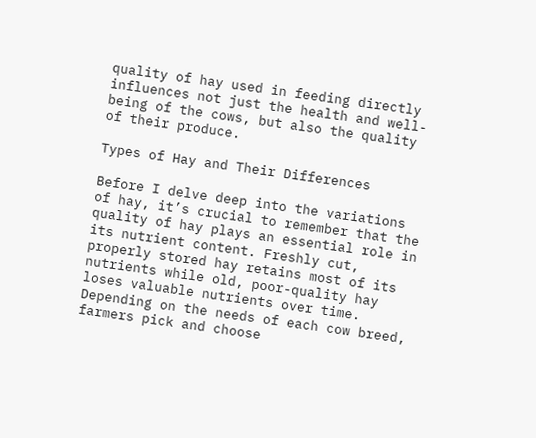quality of hay used in feeding directly influences not just the health and well-being of the cows, but also the quality of their produce.

Types of Hay and Their Differences

Before I delve deep into the variations of hay, it’s crucial to remember that the quality of hay plays an essential role in its nutrient content. Freshly cut, properly stored hay retains most of its nutrients while old, poor-quality hay loses valuable nutrients over time. Depending on the needs of each cow breed, farmers pick and choose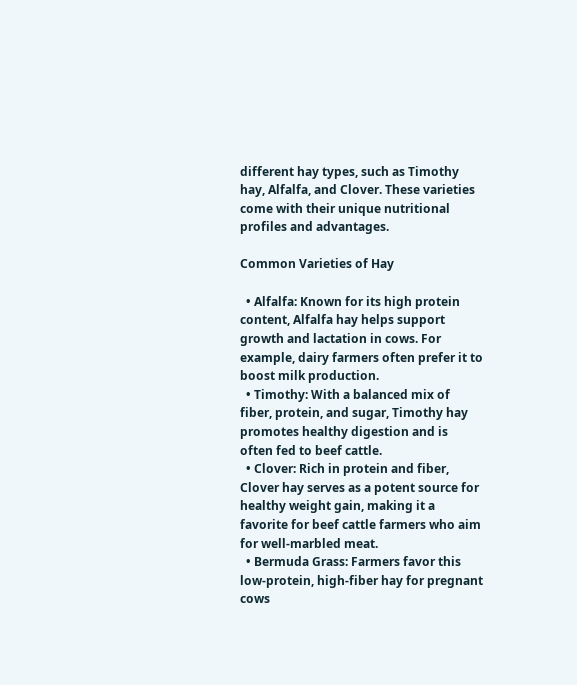different hay types, such as Timothy hay, Alfalfa, and Clover. These varieties come with their unique nutritional profiles and advantages.

Common Varieties of Hay

  • Alfalfa: Known for its high protein content, Alfalfa hay helps support growth and lactation in cows. For example, dairy farmers often prefer it to boost milk production.
  • Timothy: With a balanced mix of fiber, protein, and sugar, Timothy hay promotes healthy digestion and is often fed to beef cattle.
  • Clover: Rich in protein and fiber, Clover hay serves as a potent source for healthy weight gain, making it a favorite for beef cattle farmers who aim for well-marbled meat.
  • Bermuda Grass: Farmers favor this low-protein, high-fiber hay for pregnant cows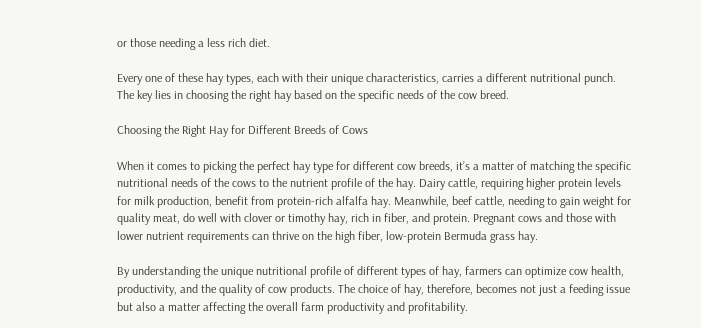or those needing a less rich diet.

Every one of these hay types, each with their unique characteristics, carries a different nutritional punch. The key lies in choosing the right hay based on the specific needs of the cow breed.

Choosing the Right Hay for Different Breeds of Cows

When it comes to picking the perfect hay type for different cow breeds, it’s a matter of matching the specific nutritional needs of the cows to the nutrient profile of the hay. Dairy cattle, requiring higher protein levels for milk production, benefit from protein-rich alfalfa hay. Meanwhile, beef cattle, needing to gain weight for quality meat, do well with clover or timothy hay, rich in fiber, and protein. Pregnant cows and those with lower nutrient requirements can thrive on the high fiber, low-protein Bermuda grass hay.

By understanding the unique nutritional profile of different types of hay, farmers can optimize cow health, productivity, and the quality of cow products. The choice of hay, therefore, becomes not just a feeding issue but also a matter affecting the overall farm productivity and profitability.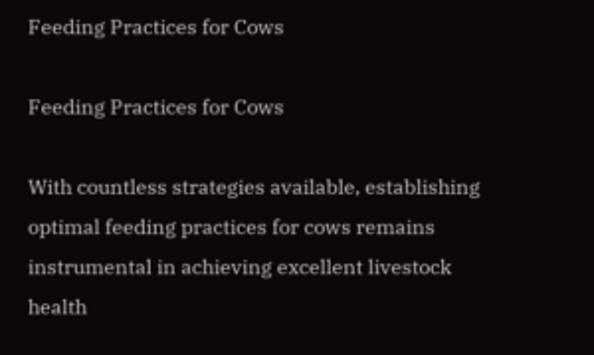Feeding Practices for Cows

Feeding Practices for Cows

With countless strategies available, establishing optimal feeding practices for cows remains instrumental in achieving excellent livestock health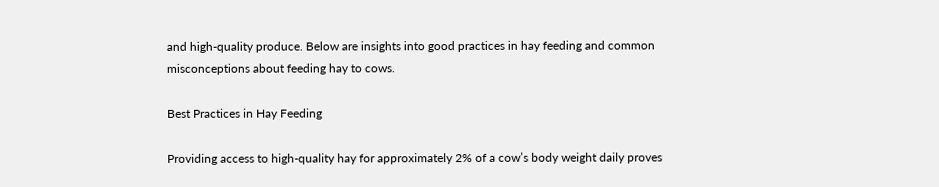and high-quality produce. Below are insights into good practices in hay feeding and common misconceptions about feeding hay to cows.

Best Practices in Hay Feeding

Providing access to high-quality hay for approximately 2% of a cow’s body weight daily proves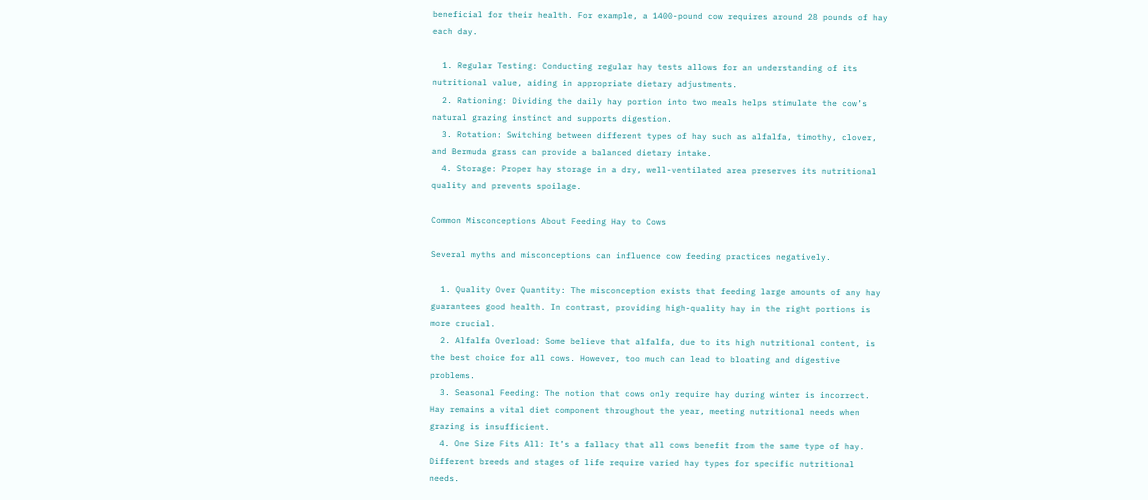beneficial for their health. For example, a 1400-pound cow requires around 28 pounds of hay each day.

  1. Regular Testing: Conducting regular hay tests allows for an understanding of its nutritional value, aiding in appropriate dietary adjustments.
  2. Rationing: Dividing the daily hay portion into two meals helps stimulate the cow’s natural grazing instinct and supports digestion.
  3. Rotation: Switching between different types of hay such as alfalfa, timothy, clover, and Bermuda grass can provide a balanced dietary intake.
  4. Storage: Proper hay storage in a dry, well-ventilated area preserves its nutritional quality and prevents spoilage.

Common Misconceptions About Feeding Hay to Cows

Several myths and misconceptions can influence cow feeding practices negatively.

  1. Quality Over Quantity: The misconception exists that feeding large amounts of any hay guarantees good health. In contrast, providing high-quality hay in the right portions is more crucial.
  2. Alfalfa Overload: Some believe that alfalfa, due to its high nutritional content, is the best choice for all cows. However, too much can lead to bloating and digestive problems.
  3. Seasonal Feeding: The notion that cows only require hay during winter is incorrect. Hay remains a vital diet component throughout the year, meeting nutritional needs when grazing is insufficient.
  4. One Size Fits All: It’s a fallacy that all cows benefit from the same type of hay. Different breeds and stages of life require varied hay types for specific nutritional needs.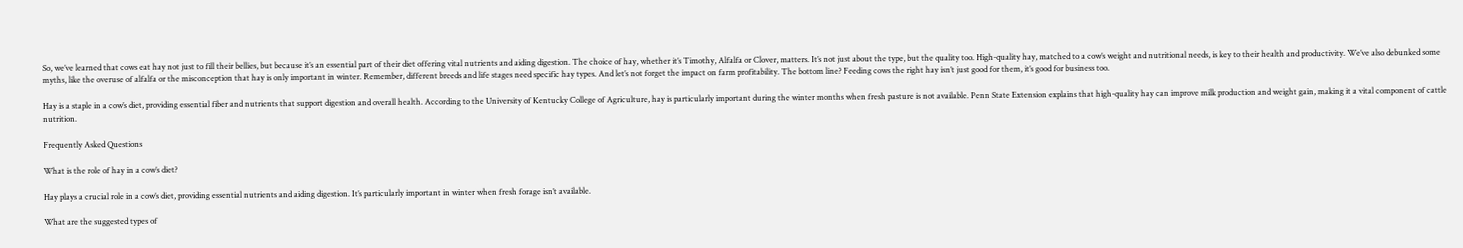So, we’ve learned that cows eat hay not just to fill their bellies, but because it’s an essential part of their diet offering vital nutrients and aiding digestion. The choice of hay, whether it’s Timothy, Alfalfa or Clover, matters. It’s not just about the type, but the quality too. High-quality hay, matched to a cow’s weight and nutritional needs, is key to their health and productivity. We’ve also debunked some myths, like the overuse of alfalfa or the misconception that hay is only important in winter. Remember, different breeds and life stages need specific hay types. And let’s not forget the impact on farm profitability. The bottom line? Feeding cows the right hay isn’t just good for them, it’s good for business too.

Hay is a staple in a cow’s diet, providing essential fiber and nutrients that support digestion and overall health. According to the University of Kentucky College of Agriculture, hay is particularly important during the winter months when fresh pasture is not available. Penn State Extension explains that high-quality hay can improve milk production and weight gain, making it a vital component of cattle nutrition.

Frequently Asked Questions

What is the role of hay in a cow’s diet?

Hay plays a crucial role in a cow’s diet, providing essential nutrients and aiding digestion. It’s particularly important in winter when fresh forage isn’t available.

What are the suggested types of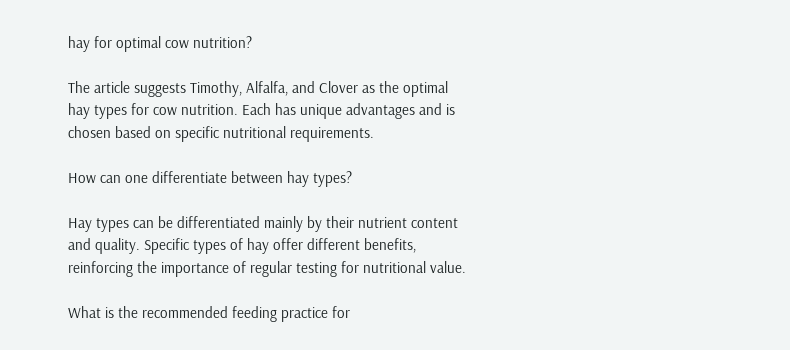hay for optimal cow nutrition?

The article suggests Timothy, Alfalfa, and Clover as the optimal hay types for cow nutrition. Each has unique advantages and is chosen based on specific nutritional requirements.

How can one differentiate between hay types?

Hay types can be differentiated mainly by their nutrient content and quality. Specific types of hay offer different benefits, reinforcing the importance of regular testing for nutritional value.

What is the recommended feeding practice for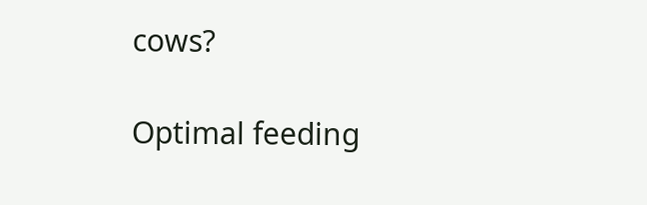cows?

Optimal feeding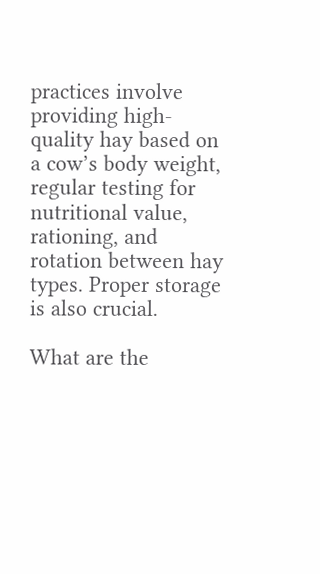practices involve providing high-quality hay based on a cow’s body weight, regular testing for nutritional value, rationing, and rotation between hay types. Proper storage is also crucial.

What are the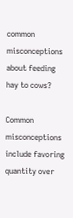common misconceptions about feeding hay to cows?

Common misconceptions include favoring quantity over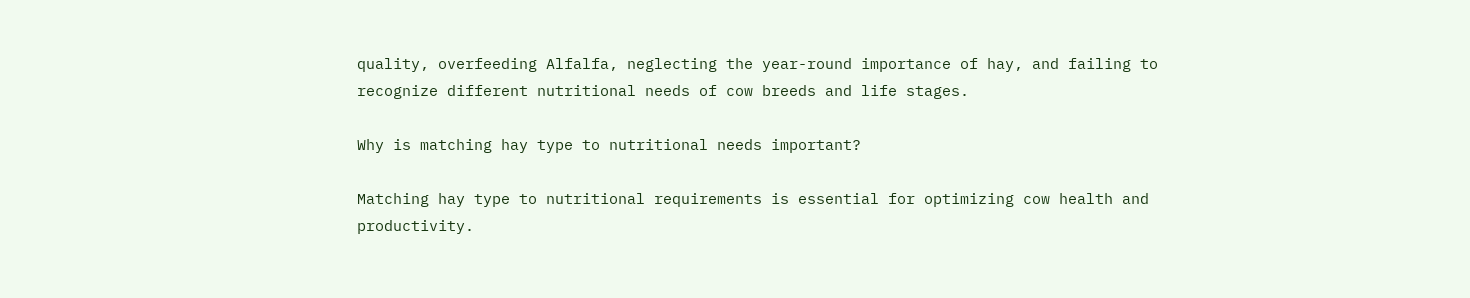quality, overfeeding Alfalfa, neglecting the year-round importance of hay, and failing to recognize different nutritional needs of cow breeds and life stages.

Why is matching hay type to nutritional needs important?

Matching hay type to nutritional requirements is essential for optimizing cow health and productivity.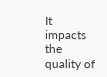It impacts the quality of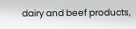dairy and beef products,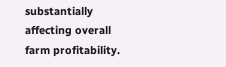substantially affecting overall farm profitability.